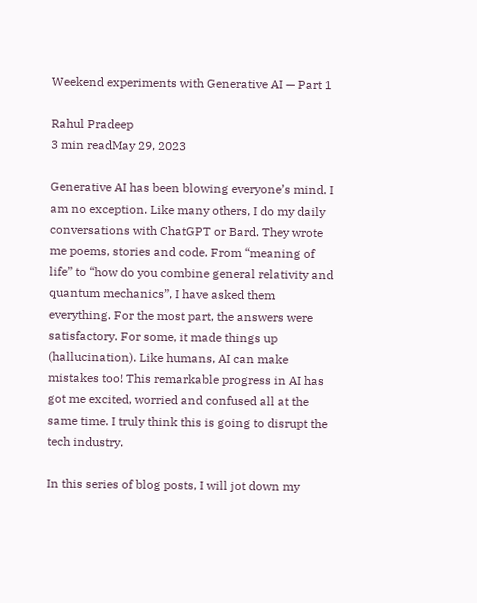Weekend experiments with Generative AI — Part 1

Rahul Pradeep
3 min readMay 29, 2023

Generative AI has been blowing everyone’s mind. I am no exception. Like many others, I do my daily conversations with ChatGPT or Bard. They wrote me poems, stories and code. From “meaning of life” to “how do you combine general relativity and quantum mechanics”, I have asked them everything. For the most part, the answers were satisfactory. For some, it made things up (hallucination). Like humans, AI can make mistakes too! This remarkable progress in AI has got me excited, worried and confused all at the same time. I truly think this is going to disrupt the tech industry.

In this series of blog posts, I will jot down my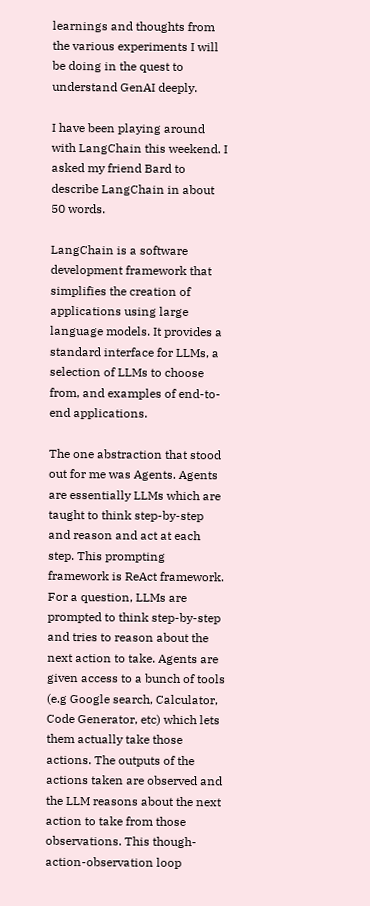learnings and thoughts from the various experiments I will be doing in the quest to understand GenAI deeply.

I have been playing around with LangChain this weekend. I asked my friend Bard to describe LangChain in about 50 words.

LangChain is a software development framework that simplifies the creation of applications using large language models. It provides a standard interface for LLMs, a selection of LLMs to choose from, and examples of end-to-end applications.

The one abstraction that stood out for me was Agents. Agents are essentially LLMs which are taught to think step-by-step and reason and act at each step. This prompting framework is ReAct framework. For a question, LLMs are prompted to think step-by-step and tries to reason about the next action to take. Agents are given access to a bunch of tools (e.g Google search, Calculator, Code Generator, etc) which lets them actually take those actions. The outputs of the actions taken are observed and the LLM reasons about the next action to take from those observations. This though-action-observation loop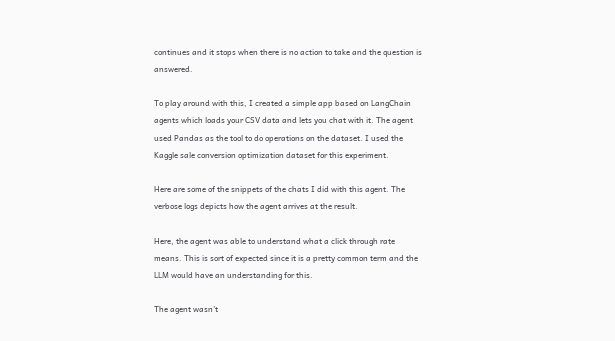continues and it stops when there is no action to take and the question is answered.

To play around with this, I created a simple app based on LangChain agents which loads your CSV data and lets you chat with it. The agent used Pandas as the tool to do operations on the dataset. I used the Kaggle sale conversion optimization dataset for this experiment.

Here are some of the snippets of the chats I did with this agent. The verbose logs depicts how the agent arrives at the result.

Here, the agent was able to understand what a click through rate means. This is sort of expected since it is a pretty common term and the LLM would have an understanding for this.

The agent wasn’t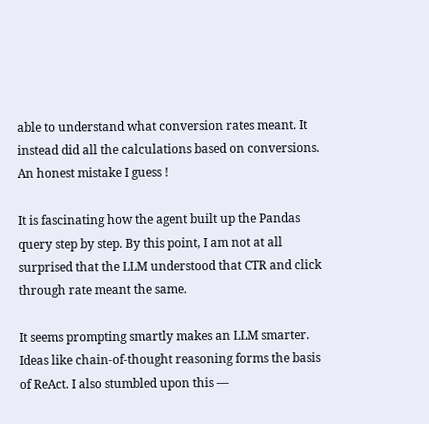able to understand what conversion rates meant. It instead did all the calculations based on conversions. An honest mistake I guess !

It is fascinating how the agent built up the Pandas query step by step. By this point, I am not at all surprised that the LLM understood that CTR and click through rate meant the same.

It seems prompting smartly makes an LLM smarter. Ideas like chain-of-thought reasoning forms the basis of ReAct. I also stumbled upon this —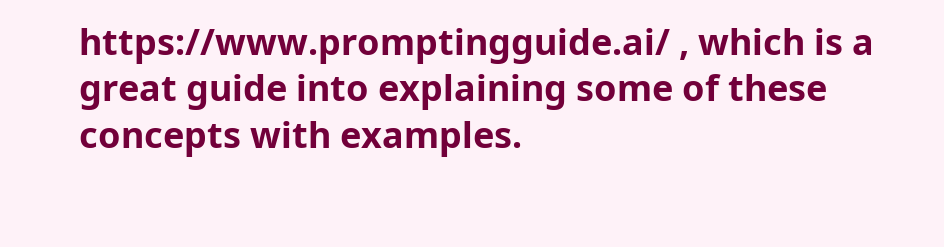https://www.promptingguide.ai/ , which is a great guide into explaining some of these concepts with examples.